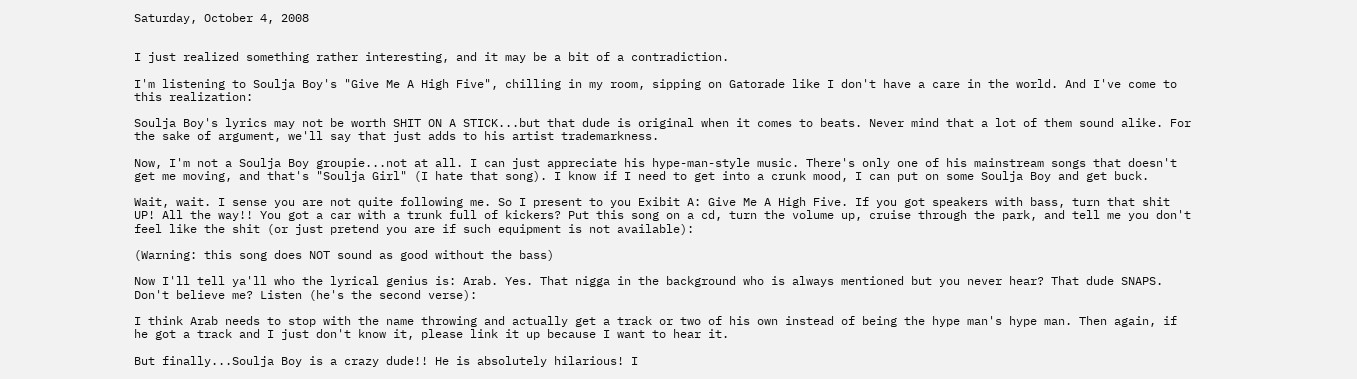Saturday, October 4, 2008


I just realized something rather interesting, and it may be a bit of a contradiction.

I'm listening to Soulja Boy's "Give Me A High Five", chilling in my room, sipping on Gatorade like I don't have a care in the world. And I've come to this realization:

Soulja Boy's lyrics may not be worth SHIT ON A STICK...but that dude is original when it comes to beats. Never mind that a lot of them sound alike. For the sake of argument, we'll say that just adds to his artist trademarkness.

Now, I'm not a Soulja Boy groupie...not at all. I can just appreciate his hype-man-style music. There's only one of his mainstream songs that doesn't get me moving, and that's "Soulja Girl" (I hate that song). I know if I need to get into a crunk mood, I can put on some Soulja Boy and get buck.

Wait, wait. I sense you are not quite following me. So I present to you Exibit A: Give Me A High Five. If you got speakers with bass, turn that shit UP! All the way!! You got a car with a trunk full of kickers? Put this song on a cd, turn the volume up, cruise through the park, and tell me you don't feel like the shit (or just pretend you are if such equipment is not available):

(Warning: this song does NOT sound as good without the bass)

Now I'll tell ya'll who the lyrical genius is: Arab. Yes. That nigga in the background who is always mentioned but you never hear? That dude SNAPS. Don't believe me? Listen (he's the second verse):

I think Arab needs to stop with the name throwing and actually get a track or two of his own instead of being the hype man's hype man. Then again, if he got a track and I just don't know it, please link it up because I want to hear it.

But finally...Soulja Boy is a crazy dude!! He is absolutely hilarious! I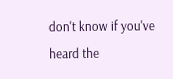don't know if you've heard the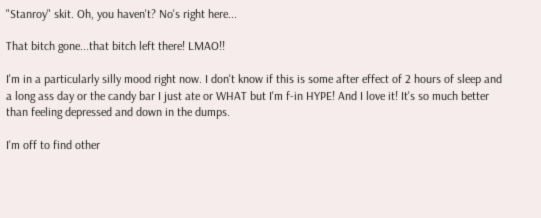"Stanroy" skit. Oh, you haven't? No's right here...

That bitch gone...that bitch left there! LMAO!!

I'm in a particularly silly mood right now. I don't know if this is some after effect of 2 hours of sleep and a long ass day or the candy bar I just ate or WHAT but I'm f-in HYPE! And I love it! It's so much better than feeling depressed and down in the dumps.

I'm off to find other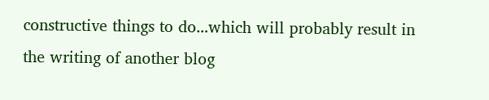constructive things to do...which will probably result in the writing of another blog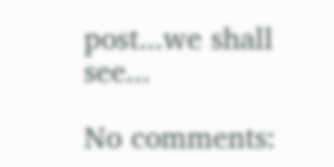post...we shall see...

No comments: